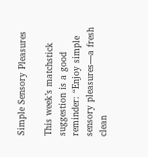Simple Sensory Pleasures

This week’s matchstick suggestion is a good reminder: “Enjoy simple sensory pleasures—a fresh clean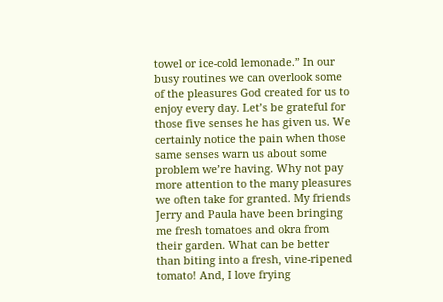towel or ice-cold lemonade.” In our busy routines we can overlook some of the pleasures God created for us to enjoy every day. Let’s be grateful for those five senses he has given us. We certainly notice the pain when those same senses warn us about some problem we’re having. Why not pay more attention to the many pleasures we often take for granted. My friends Jerry and Paula have been bringing me fresh tomatoes and okra from their garden. What can be better than biting into a fresh, vine-ripened tomato! And, I love frying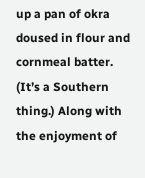up a pan of okra doused in flour and cornmeal batter. (It’s a Southern thing.) Along with the enjoyment of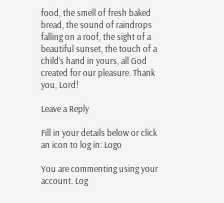food, the smell of fresh baked bread, the sound of raindrops falling on a roof, the sight of a beautiful sunset, the touch of a child’s hand in yours, all God created for our pleasure. Thank you, Lord!

Leave a Reply

Fill in your details below or click an icon to log in: Logo

You are commenting using your account. Log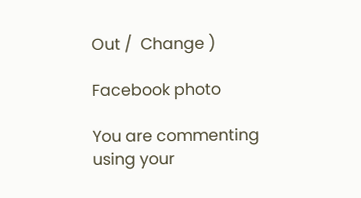Out /  Change )

Facebook photo

You are commenting using your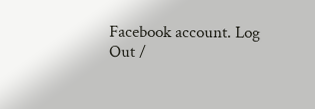Facebook account. Log Out /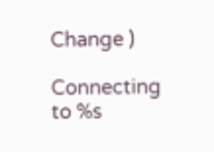Change )

Connecting to %s